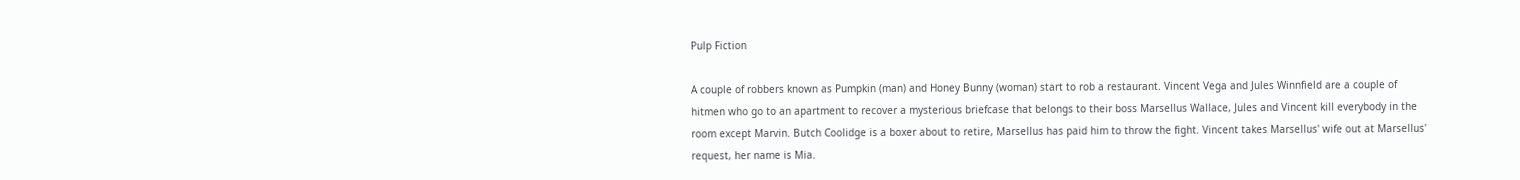Pulp Fiction

A couple of robbers known as Pumpkin (man) and Honey Bunny (woman) start to rob a restaurant. Vincent Vega and Jules Winnfield are a couple of hitmen who go to an apartment to recover a mysterious briefcase that belongs to their boss Marsellus Wallace, Jules and Vincent kill everybody in the room except Marvin. Butch Coolidge is a boxer about to retire, Marsellus has paid him to throw the fight. Vincent takes Marsellus' wife out at Marsellus' request, her name is Mia.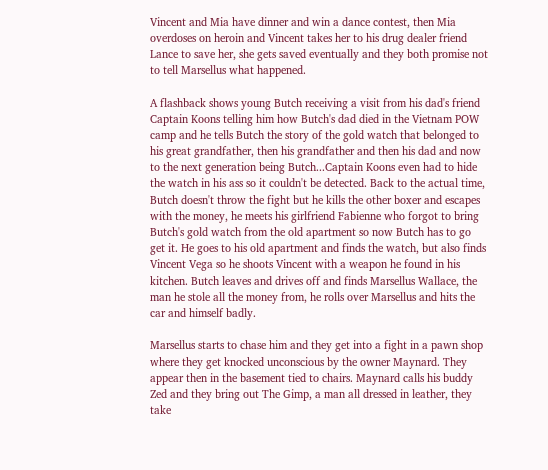Vincent and Mia have dinner and win a dance contest, then Mia overdoses on heroin and Vincent takes her to his drug dealer friend Lance to save her, she gets saved eventually and they both promise not to tell Marsellus what happened.

A flashback shows young Butch receiving a visit from his dad's friend Captain Koons telling him how Butch's dad died in the Vietnam POW camp and he tells Butch the story of the gold watch that belonged to his great grandfather, then his grandfather and then his dad and now to the next generation being Butch...Captain Koons even had to hide the watch in his ass so it couldn't be detected. Back to the actual time, Butch doesn't throw the fight but he kills the other boxer and escapes with the money, he meets his girlfriend Fabienne who forgot to bring Butch's gold watch from the old apartment so now Butch has to go get it. He goes to his old apartment and finds the watch, but also finds Vincent Vega so he shoots Vincent with a weapon he found in his kitchen. Butch leaves and drives off and finds Marsellus Wallace, the man he stole all the money from, he rolls over Marsellus and hits the car and himself badly.

Marsellus starts to chase him and they get into a fight in a pawn shop where they get knocked unconscious by the owner Maynard. They appear then in the basement tied to chairs. Maynard calls his buddy Zed and they bring out The Gimp, a man all dressed in leather, they take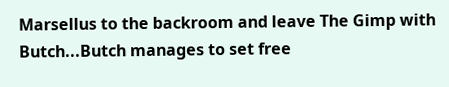Marsellus to the backroom and leave The Gimp with Butch...Butch manages to set free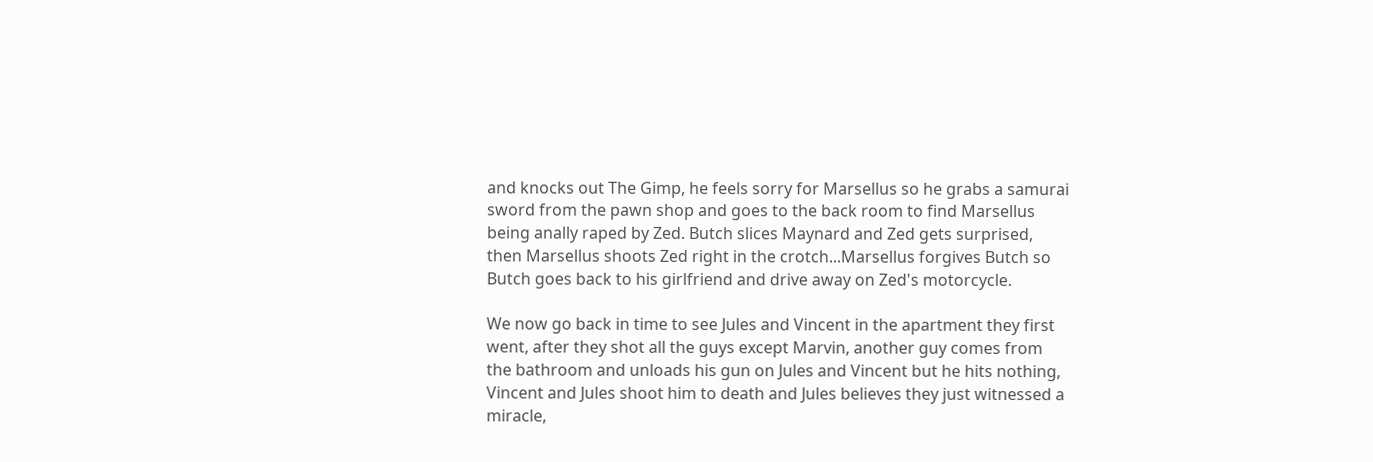and knocks out The Gimp, he feels sorry for Marsellus so he grabs a samurai sword from the pawn shop and goes to the back room to find Marsellus being anally raped by Zed. Butch slices Maynard and Zed gets surprised, then Marsellus shoots Zed right in the crotch...Marsellus forgives Butch so Butch goes back to his girlfriend and drive away on Zed's motorcycle.

We now go back in time to see Jules and Vincent in the apartment they first went, after they shot all the guys except Marvin, another guy comes from the bathroom and unloads his gun on Jules and Vincent but he hits nothing, Vincent and Jules shoot him to death and Jules believes they just witnessed a miracle,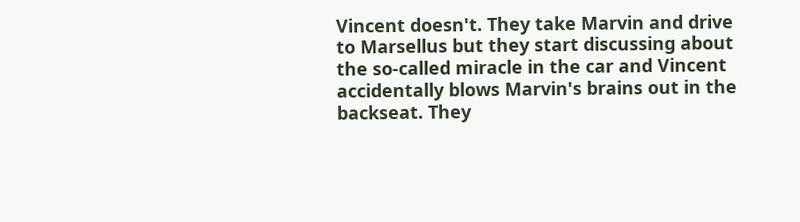Vincent doesn't. They take Marvin and drive to Marsellus but they start discussing about the so-called miracle in the car and Vincent accidentally blows Marvin's brains out in the backseat. They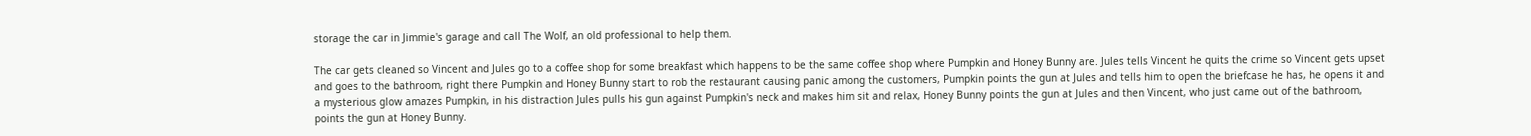storage the car in Jimmie's garage and call The Wolf, an old professional to help them.

The car gets cleaned so Vincent and Jules go to a coffee shop for some breakfast which happens to be the same coffee shop where Pumpkin and Honey Bunny are. Jules tells Vincent he quits the crime so Vincent gets upset and goes to the bathroom, right there Pumpkin and Honey Bunny start to rob the restaurant causing panic among the customers, Pumpkin points the gun at Jules and tells him to open the briefcase he has, he opens it and a mysterious glow amazes Pumpkin, in his distraction Jules pulls his gun against Pumpkin's neck and makes him sit and relax, Honey Bunny points the gun at Jules and then Vincent, who just came out of the bathroom, points the gun at Honey Bunny.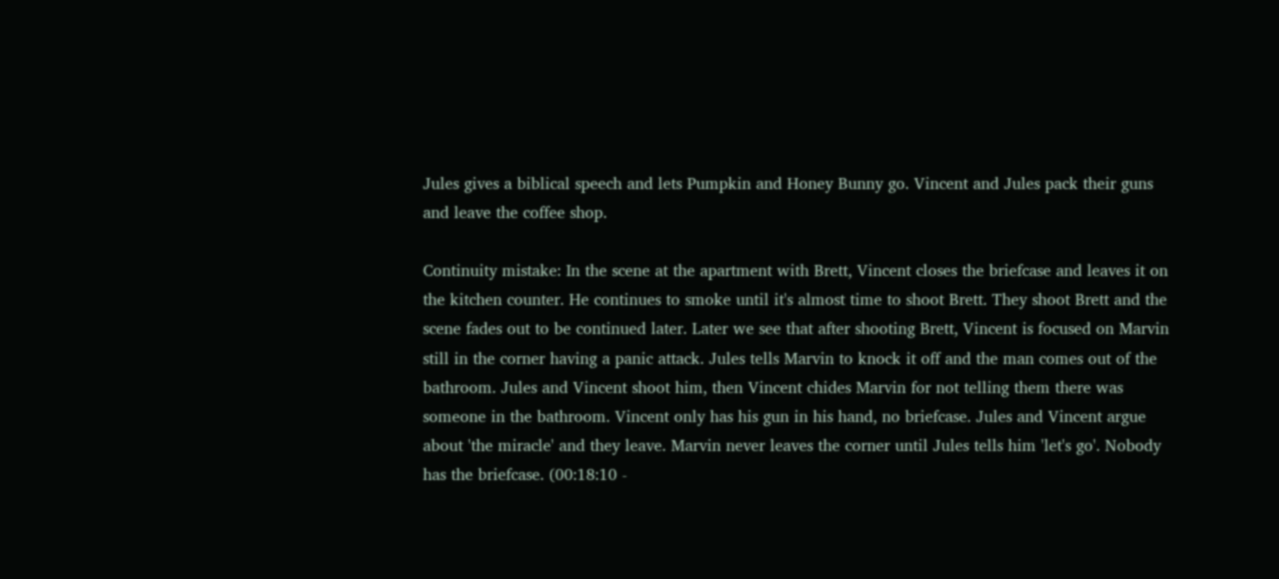Jules gives a biblical speech and lets Pumpkin and Honey Bunny go. Vincent and Jules pack their guns and leave the coffee shop.

Continuity mistake: In the scene at the apartment with Brett, Vincent closes the briefcase and leaves it on the kitchen counter. He continues to smoke until it's almost time to shoot Brett. They shoot Brett and the scene fades out to be continued later. Later we see that after shooting Brett, Vincent is focused on Marvin still in the corner having a panic attack. Jules tells Marvin to knock it off and the man comes out of the bathroom. Jules and Vincent shoot him, then Vincent chides Marvin for not telling them there was someone in the bathroom. Vincent only has his gun in his hand, no briefcase. Jules and Vincent argue about 'the miracle' and they leave. Marvin never leaves the corner until Jules tells him 'let's go'. Nobody has the briefcase. (00:18:10 -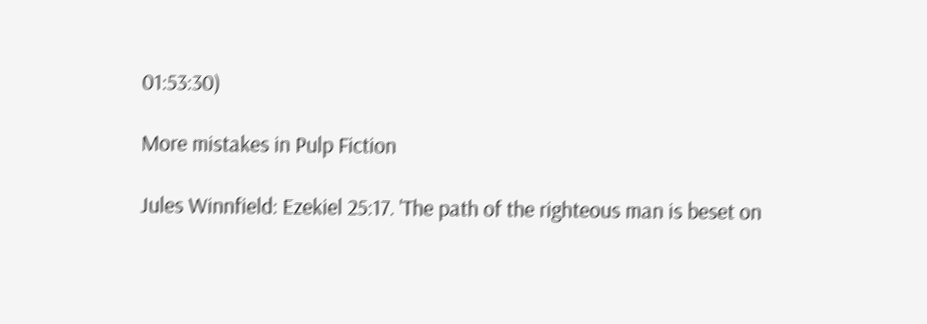01:53:30)

More mistakes in Pulp Fiction

Jules Winnfield: Ezekiel 25:17. 'The path of the righteous man is beset on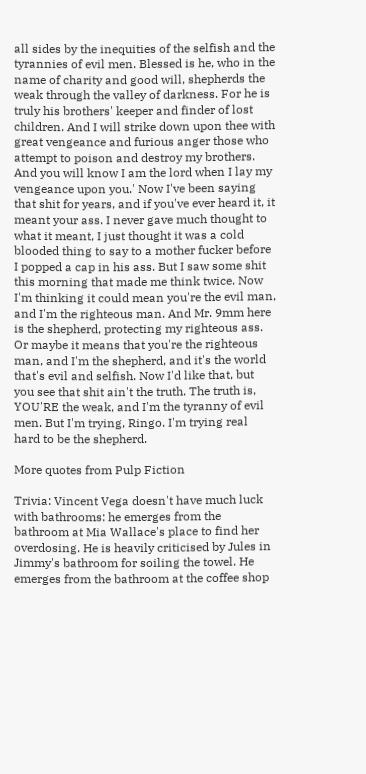all sides by the inequities of the selfish and the tyrannies of evil men. Blessed is he, who in the name of charity and good will, shepherds the weak through the valley of darkness. For he is truly his brothers' keeper and finder of lost children. And I will strike down upon thee with great vengeance and furious anger those who attempt to poison and destroy my brothers. And you will know I am the lord when I lay my vengeance upon you.' Now I've been saying that shit for years, and if you've ever heard it, it meant your ass. I never gave much thought to what it meant, I just thought it was a cold blooded thing to say to a mother fucker before I popped a cap in his ass. But I saw some shit this morning that made me think twice. Now I'm thinking it could mean you're the evil man, and I'm the righteous man. And Mr. 9mm here is the shepherd, protecting my righteous ass. Or maybe it means that you're the righteous man, and I'm the shepherd, and it's the world that's evil and selfish. Now I'd like that, but you see that shit ain't the truth. The truth is, YOU'RE the weak, and I'm the tyranny of evil men. But I'm trying, Ringo. I'm trying real hard to be the shepherd.

More quotes from Pulp Fiction

Trivia: Vincent Vega doesn't have much luck with bathrooms: he emerges from the bathroom at Mia Wallace's place to find her overdosing. He is heavily criticised by Jules in Jimmy's bathroom for soiling the towel. He emerges from the bathroom at the coffee shop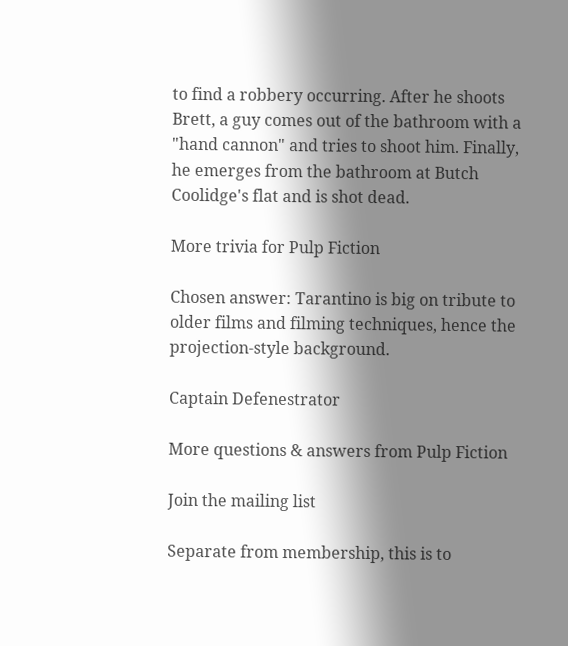to find a robbery occurring. After he shoots Brett, a guy comes out of the bathroom with a "hand cannon" and tries to shoot him. Finally, he emerges from the bathroom at Butch Coolidge's flat and is shot dead.

More trivia for Pulp Fiction

Chosen answer: Tarantino is big on tribute to older films and filming techniques, hence the projection-style background.

Captain Defenestrator

More questions & answers from Pulp Fiction

Join the mailing list

Separate from membership, this is to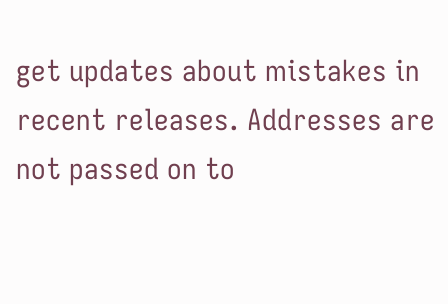get updates about mistakes in recent releases. Addresses are not passed on to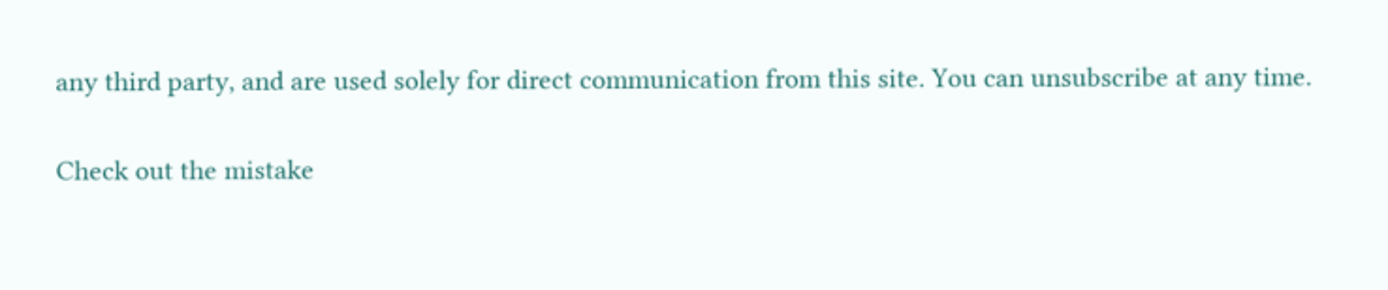any third party, and are used solely for direct communication from this site. You can unsubscribe at any time.

Check out the mistake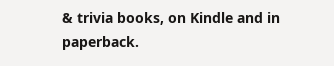& trivia books, on Kindle and in paperback.